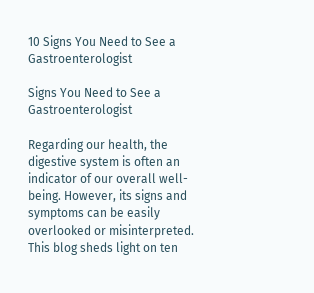10 Signs You Need to See a Gastroenterologist

Signs You Need to See a Gastroenterologist

Regarding our health, the digestive system is often an indicator of our overall well-being. However, its signs and symptoms can be easily overlooked or misinterpreted. This blog sheds light on ten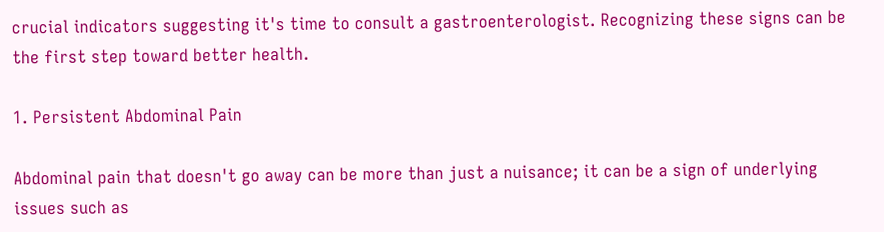crucial indicators suggesting it's time to consult a gastroenterologist. Recognizing these signs can be the first step toward better health.

1. Persistent Abdominal Pain

Abdominal pain that doesn't go away can be more than just a nuisance; it can be a sign of underlying issues such as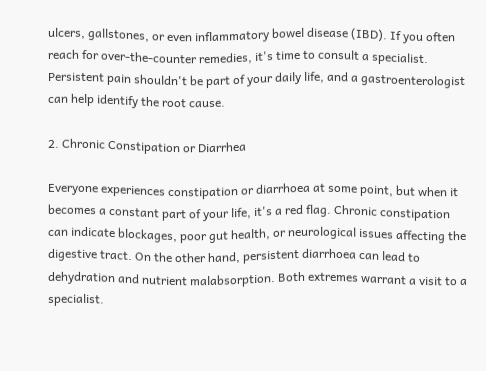ulcers, gallstones, or even inflammatory bowel disease (IBD). If you often reach for over-the-counter remedies, it's time to consult a specialist. Persistent pain shouldn't be part of your daily life, and a gastroenterologist can help identify the root cause.

2. Chronic Constipation or Diarrhea

Everyone experiences constipation or diarrhoea at some point, but when it becomes a constant part of your life, it's a red flag. Chronic constipation can indicate blockages, poor gut health, or neurological issues affecting the digestive tract. On the other hand, persistent diarrhoea can lead to dehydration and nutrient malabsorption. Both extremes warrant a visit to a specialist.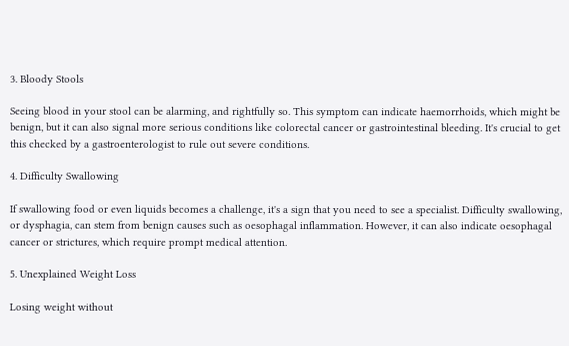3. Bloody Stools

Seeing blood in your stool can be alarming, and rightfully so. This symptom can indicate haemorrhoids, which might be benign, but it can also signal more serious conditions like colorectal cancer or gastrointestinal bleeding. It's crucial to get this checked by a gastroenterologist to rule out severe conditions.

4. Difficulty Swallowing

If swallowing food or even liquids becomes a challenge, it's a sign that you need to see a specialist. Difficulty swallowing, or dysphagia, can stem from benign causes such as oesophagal inflammation. However, it can also indicate oesophagal cancer or strictures, which require prompt medical attention.

5. Unexplained Weight Loss

Losing weight without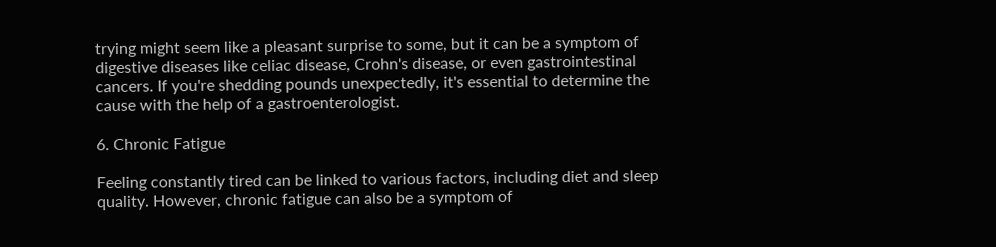trying might seem like a pleasant surprise to some, but it can be a symptom of digestive diseases like celiac disease, Crohn's disease, or even gastrointestinal cancers. If you're shedding pounds unexpectedly, it's essential to determine the cause with the help of a gastroenterologist.

6. Chronic Fatigue

Feeling constantly tired can be linked to various factors, including diet and sleep quality. However, chronic fatigue can also be a symptom of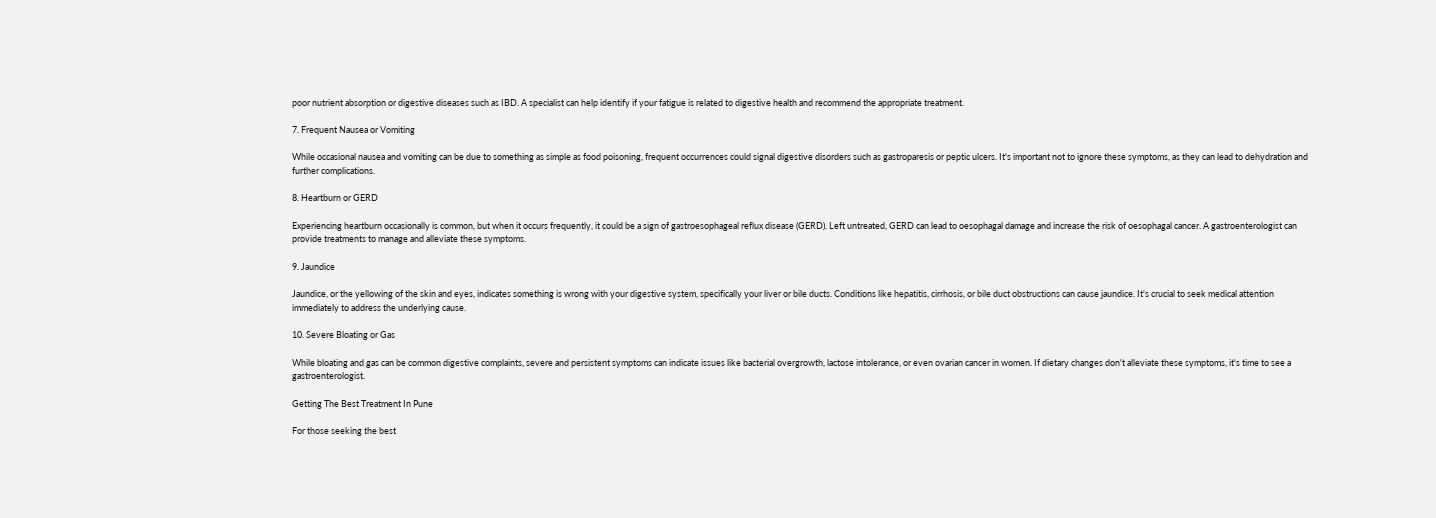poor nutrient absorption or digestive diseases such as IBD. A specialist can help identify if your fatigue is related to digestive health and recommend the appropriate treatment.

7. Frequent Nausea or Vomiting

While occasional nausea and vomiting can be due to something as simple as food poisoning, frequent occurrences could signal digestive disorders such as gastroparesis or peptic ulcers. It's important not to ignore these symptoms, as they can lead to dehydration and further complications.

8. Heartburn or GERD

Experiencing heartburn occasionally is common, but when it occurs frequently, it could be a sign of gastroesophageal reflux disease (GERD). Left untreated, GERD can lead to oesophagal damage and increase the risk of oesophagal cancer. A gastroenterologist can provide treatments to manage and alleviate these symptoms.

9. Jaundice

Jaundice, or the yellowing of the skin and eyes, indicates something is wrong with your digestive system, specifically your liver or bile ducts. Conditions like hepatitis, cirrhosis, or bile duct obstructions can cause jaundice. It's crucial to seek medical attention immediately to address the underlying cause.

10. Severe Bloating or Gas

While bloating and gas can be common digestive complaints, severe and persistent symptoms can indicate issues like bacterial overgrowth, lactose intolerance, or even ovarian cancer in women. If dietary changes don't alleviate these symptoms, it's time to see a gastroenterologist.

Getting The Best Treatment In Pune

For those seeking the best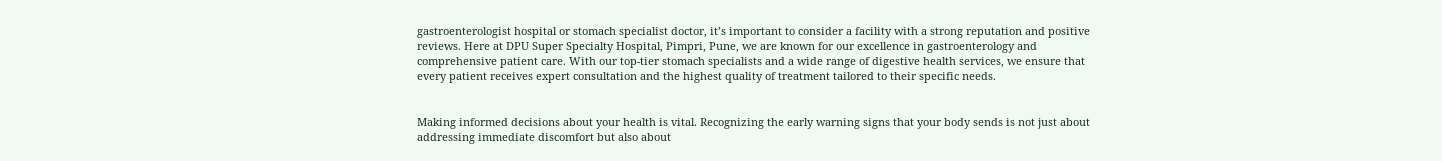gastroenterologist hospital or stomach specialist doctor, it’s important to consider a facility with a strong reputation and positive reviews. Here at DPU Super Specialty Hospital, Pimpri, Pune, we are known for our excellence in gastroenterology and comprehensive patient care. With our top-tier stomach specialists and a wide range of digestive health services, we ensure that every patient receives expert consultation and the highest quality of treatment tailored to their specific needs.


Making informed decisions about your health is vital. Recognizing the early warning signs that your body sends is not just about addressing immediate discomfort but also about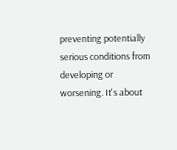preventing potentially serious conditions from developing or worsening. It's about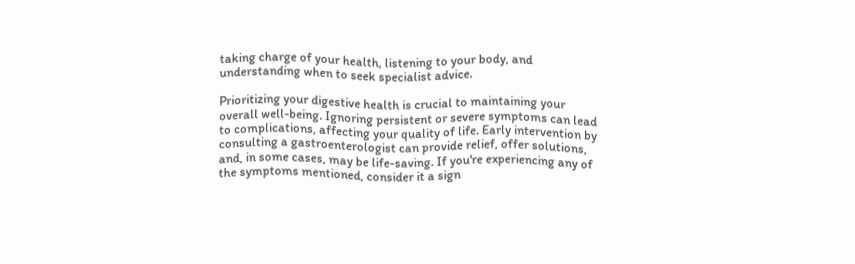taking charge of your health, listening to your body, and understanding when to seek specialist advice.

Prioritizing your digestive health is crucial to maintaining your overall well-being. Ignoring persistent or severe symptoms can lead to complications, affecting your quality of life. Early intervention by consulting a gastroenterologist can provide relief, offer solutions, and, in some cases, may be life-saving. If you're experiencing any of the symptoms mentioned, consider it a sign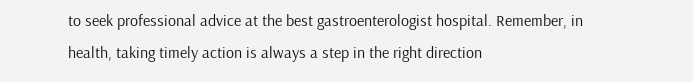to seek professional advice at the best gastroenterologist hospital. Remember, in health, taking timely action is always a step in the right direction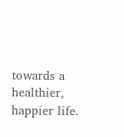towards a healthier, happier life.